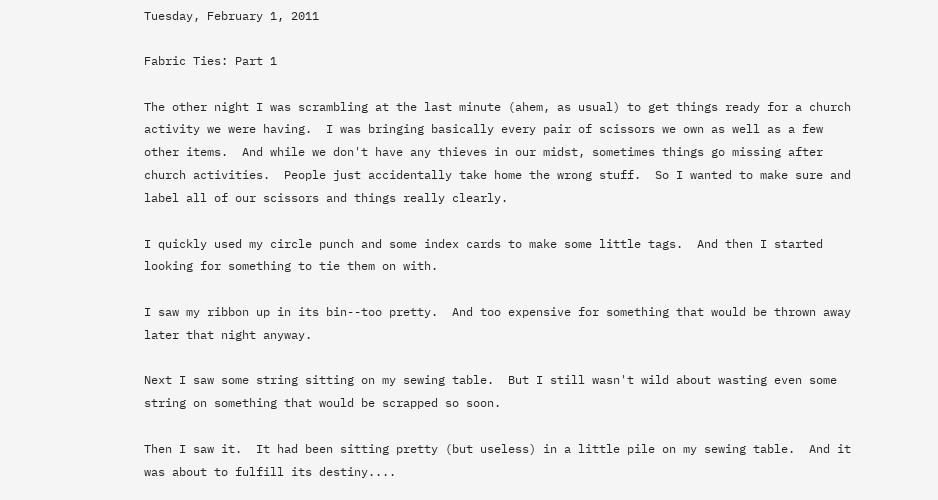Tuesday, February 1, 2011

Fabric Ties: Part 1

The other night I was scrambling at the last minute (ahem, as usual) to get things ready for a church activity we were having.  I was bringing basically every pair of scissors we own as well as a few other items.  And while we don't have any thieves in our midst, sometimes things go missing after church activities.  People just accidentally take home the wrong stuff.  So I wanted to make sure and label all of our scissors and things really clearly.

I quickly used my circle punch and some index cards to make some little tags.  And then I started looking for something to tie them on with.

I saw my ribbon up in its bin--too pretty.  And too expensive for something that would be thrown away later that night anyway.

Next I saw some string sitting on my sewing table.  But I still wasn't wild about wasting even some string on something that would be scrapped so soon.

Then I saw it.  It had been sitting pretty (but useless) in a little pile on my sewing table.  And it was about to fulfill its destiny....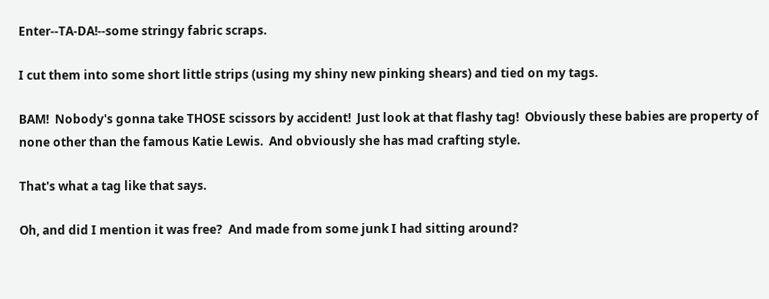Enter--TA-DA!--some stringy fabric scraps.

I cut them into some short little strips (using my shiny new pinking shears) and tied on my tags.

BAM!  Nobody's gonna take THOSE scissors by accident!  Just look at that flashy tag!  Obviously these babies are property of none other than the famous Katie Lewis.  And obviously she has mad crafting style.

That's what a tag like that says.

Oh, and did I mention it was free?  And made from some junk I had sitting around?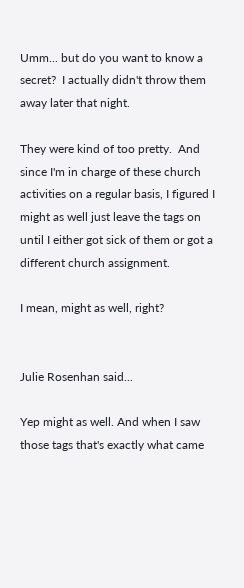Umm... but do you want to know a secret?  I actually didn't throw them away later that night.

They were kind of too pretty.  And since I'm in charge of these church activities on a regular basis, I figured I might as well just leave the tags on until I either got sick of them or got a different church assignment.

I mean, might as well, right?


Julie Rosenhan said...

Yep might as well. And when I saw those tags that's exactly what came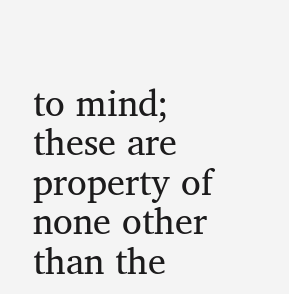to mind; these are property of none other than the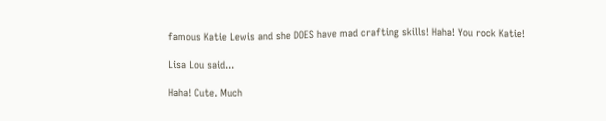famous Katie Lewis and she DOES have mad crafting skills! Haha! You rock Katie!

Lisa Lou said...

Haha! Cute. Much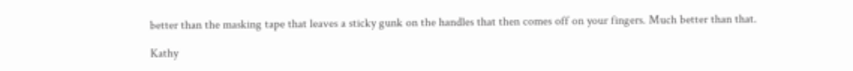better than the masking tape that leaves a sticky gunk on the handles that then comes off on your fingers. Much better than that.

Kathy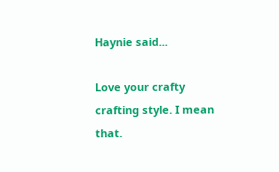Haynie said...

Love your crafty crafting style. I mean that.